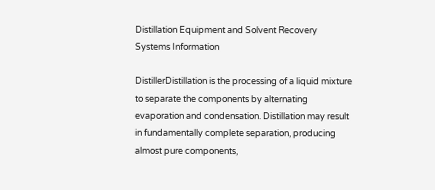Distillation Equipment and Solvent Recovery Systems Information

DistillerDistillation is the processing of a liquid mixture to separate the components by alternating evaporation and condensation. Distillation may result in fundamentally complete separation, producing almost pure components,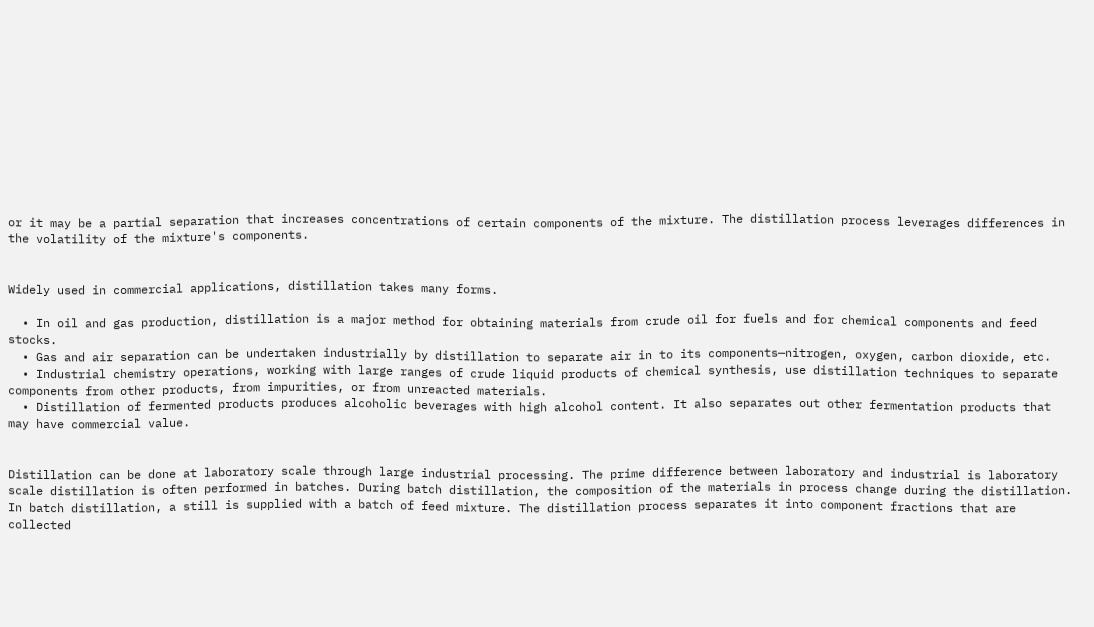or it may be a partial separation that increases concentrations of certain components of the mixture. The distillation process leverages differences in the volatility of the mixture's components.


Widely used in commercial applications, distillation takes many forms.

  • In oil and gas production, distillation is a major method for obtaining materials from crude oil for fuels and for chemical components and feed stocks.
  • Gas and air separation can be undertaken industrially by distillation to separate air in to its components—nitrogen, oxygen, carbon dioxide, etc.
  • Industrial chemistry operations, working with large ranges of crude liquid products of chemical synthesis, use distillation techniques to separate components from other products, from impurities, or from unreacted materials.
  • Distillation of fermented products produces alcoholic beverages with high alcohol content. It also separates out other fermentation products that may have commercial value.


Distillation can be done at laboratory scale through large industrial processing. The prime difference between laboratory and industrial is laboratory scale distillation is often performed in batches. During batch distillation, the composition of the materials in process change during the distillation. In batch distillation, a still is supplied with a batch of feed mixture. The distillation process separates it into component fractions that are collected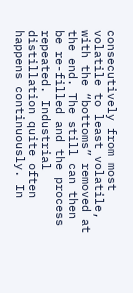consecutively from most volatile to least volatile, with the “bottoms” removed at the end. The still can then be re-filled and the process repeated. Industrial distillation quite often happens continuously. In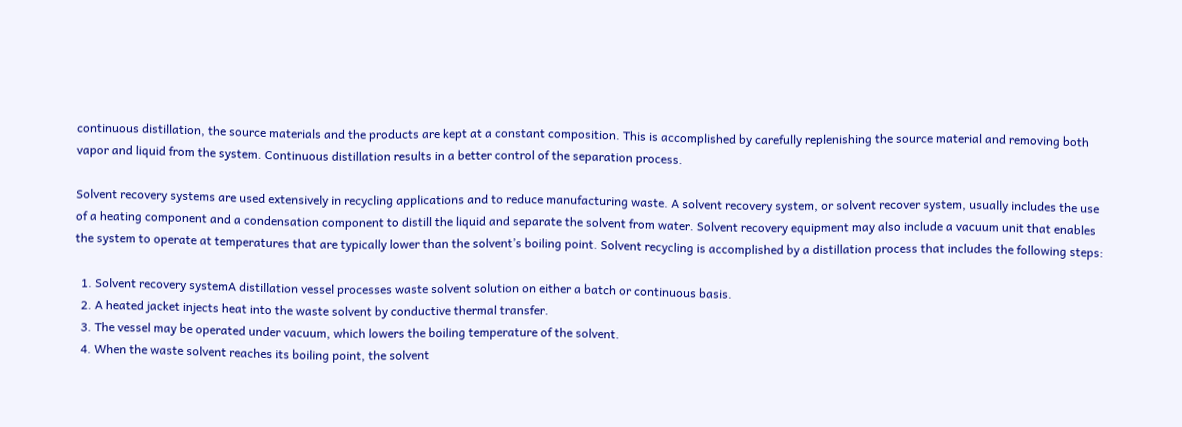continuous distillation, the source materials and the products are kept at a constant composition. This is accomplished by carefully replenishing the source material and removing both vapor and liquid from the system. Continuous distillation results in a better control of the separation process.

Solvent recovery systems are used extensively in recycling applications and to reduce manufacturing waste. A solvent recovery system, or solvent recover system, usually includes the use of a heating component and a condensation component to distill the liquid and separate the solvent from water. Solvent recovery equipment may also include a vacuum unit that enables the system to operate at temperatures that are typically lower than the solvent’s boiling point. Solvent recycling is accomplished by a distillation process that includes the following steps:

  1. Solvent recovery systemA distillation vessel processes waste solvent solution on either a batch or continuous basis.
  2. A heated jacket injects heat into the waste solvent by conductive thermal transfer.
  3. The vessel may be operated under vacuum, which lowers the boiling temperature of the solvent.
  4. When the waste solvent reaches its boiling point, the solvent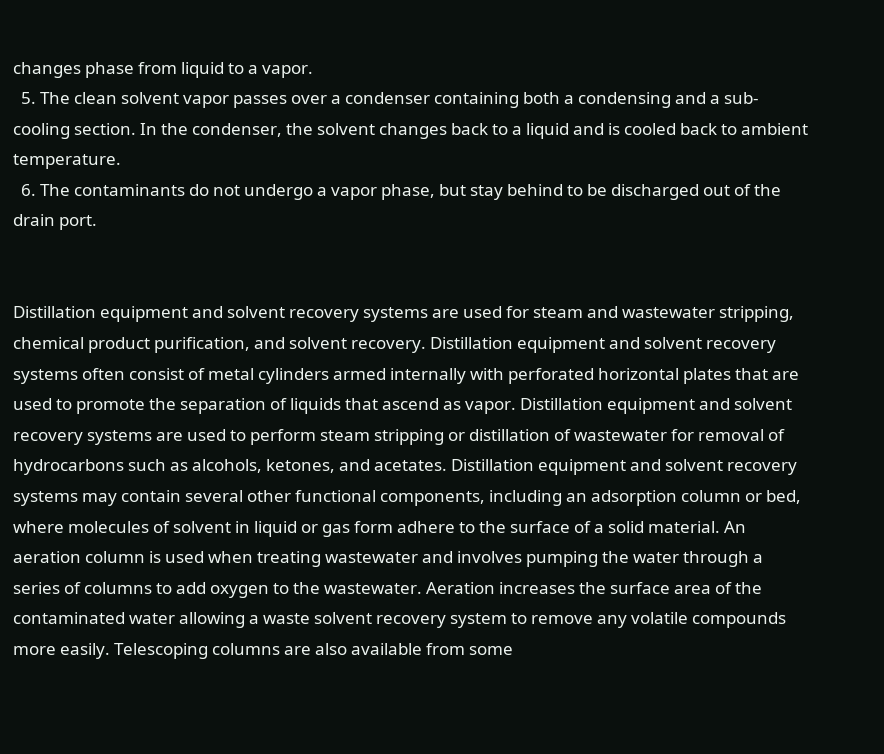changes phase from liquid to a vapor.
  5. The clean solvent vapor passes over a condenser containing both a condensing and a sub-cooling section. In the condenser, the solvent changes back to a liquid and is cooled back to ambient temperature.
  6. The contaminants do not undergo a vapor phase, but stay behind to be discharged out of the drain port.


Distillation equipment and solvent recovery systems are used for steam and wastewater stripping, chemical product purification, and solvent recovery. Distillation equipment and solvent recovery systems often consist of metal cylinders armed internally with perforated horizontal plates that are used to promote the separation of liquids that ascend as vapor. Distillation equipment and solvent recovery systems are used to perform steam stripping or distillation of wastewater for removal of hydrocarbons such as alcohols, ketones, and acetates. Distillation equipment and solvent recovery systems may contain several other functional components, including an adsorption column or bed, where molecules of solvent in liquid or gas form adhere to the surface of a solid material. An aeration column is used when treating wastewater and involves pumping the water through a series of columns to add oxygen to the wastewater. Aeration increases the surface area of the contaminated water allowing a waste solvent recovery system to remove any volatile compounds more easily. Telescoping columns are also available from some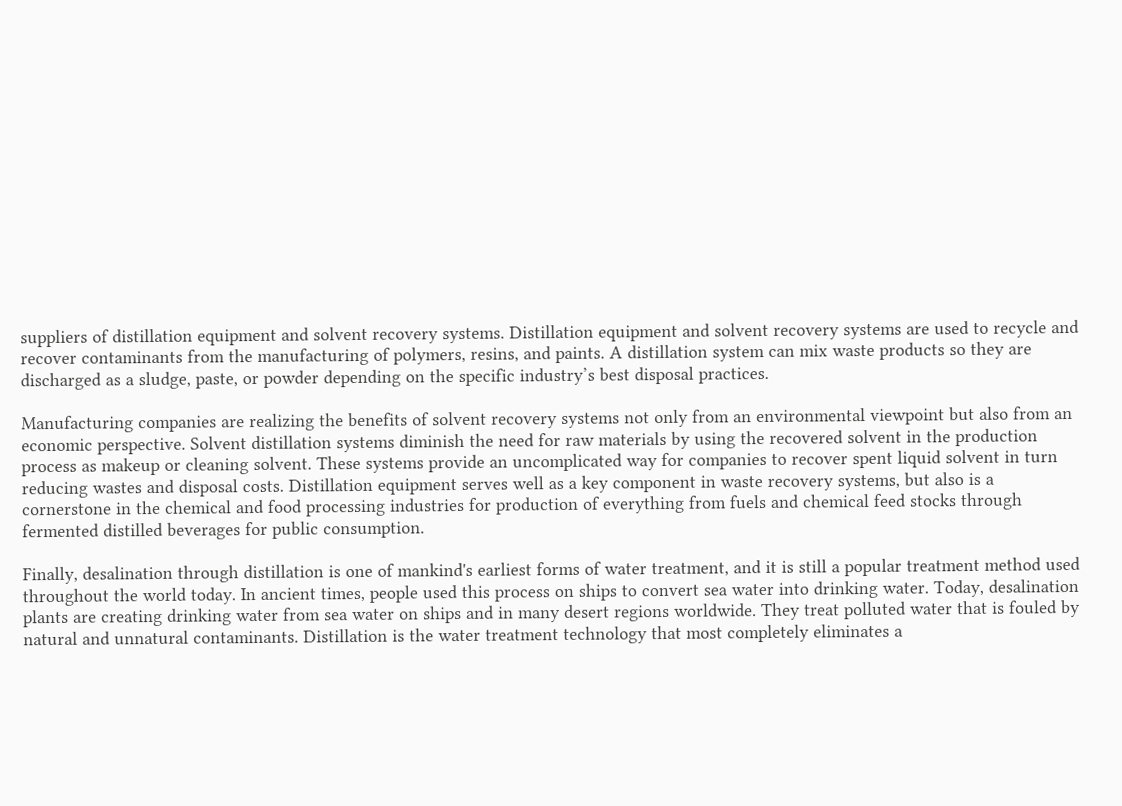suppliers of distillation equipment and solvent recovery systems. Distillation equipment and solvent recovery systems are used to recycle and recover contaminants from the manufacturing of polymers, resins, and paints. A distillation system can mix waste products so they are discharged as a sludge, paste, or powder depending on the specific industry’s best disposal practices.

Manufacturing companies are realizing the benefits of solvent recovery systems not only from an environmental viewpoint but also from an economic perspective. Solvent distillation systems diminish the need for raw materials by using the recovered solvent in the production process as makeup or cleaning solvent. These systems provide an uncomplicated way for companies to recover spent liquid solvent in turn reducing wastes and disposal costs. Distillation equipment serves well as a key component in waste recovery systems, but also is a cornerstone in the chemical and food processing industries for production of everything from fuels and chemical feed stocks through fermented distilled beverages for public consumption.

Finally, desalination through distillation is one of mankind's earliest forms of water treatment, and it is still a popular treatment method used throughout the world today. In ancient times, people used this process on ships to convert sea water into drinking water. Today, desalination plants are creating drinking water from sea water on ships and in many desert regions worldwide. They treat polluted water that is fouled by natural and unnatural contaminants. Distillation is the water treatment technology that most completely eliminates a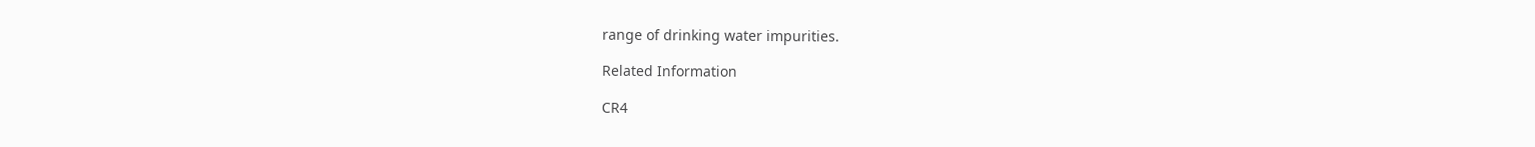range of drinking water impurities.

Related Information

CR4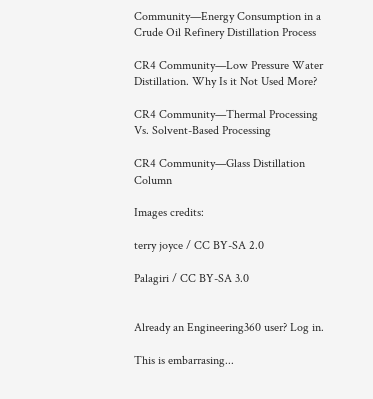Community—Energy Consumption in a Crude Oil Refinery Distillation Process

CR4 Community—Low Pressure Water Distillation. Why Is it Not Used More?

CR4 Community—Thermal Processing Vs. Solvent-Based Processing

CR4 Community—Glass Distillation Column

Images credits:

terry joyce / CC BY-SA 2.0

Palagiri / CC BY-SA 3.0


Already an Engineering360 user? Log in.

This is embarrasing...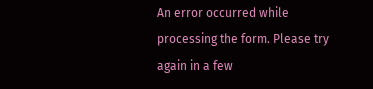An error occurred while processing the form. Please try again in a few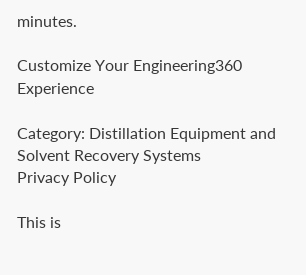minutes.

Customize Your Engineering360 Experience

Category: Distillation Equipment and Solvent Recovery Systems
Privacy Policy

This is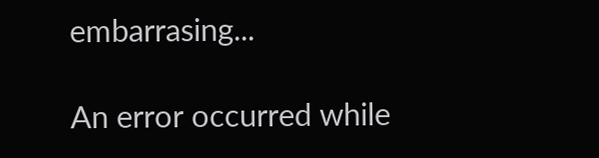embarrasing...

An error occurred while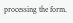processing the form.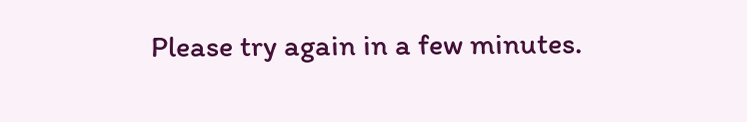Please try again in a few minutes.